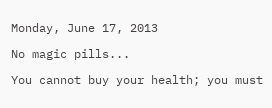Monday, June 17, 2013

No magic pills...

You cannot buy your health; you must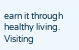earn it through healthy living. Visiting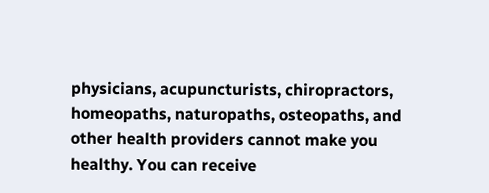physicians, acupuncturists, chiropractors, homeopaths, naturopaths, osteopaths, and other health providers cannot make you healthy. You can receive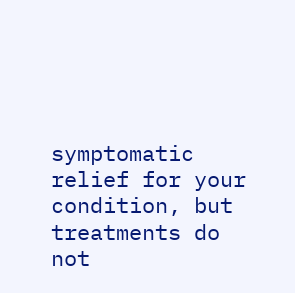symptomatic relief for your condition, but treatments do not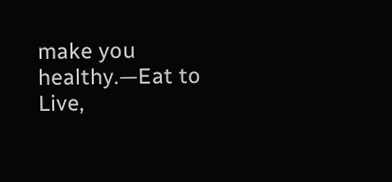make you healthy.—Eat to Live,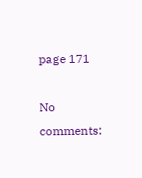page 171

No comments: